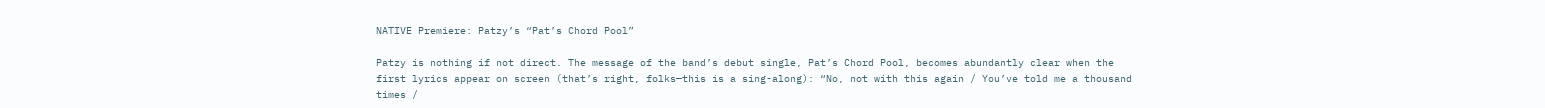NATIVE Premiere: Patzy’s “Pat’s Chord Pool”

Patzy is nothing if not direct. The message of the band’s debut single, Pat’s Chord Pool, becomes abundantly clear when the first lyrics appear on screen (that’s right, folks—this is a sing-along): “No, not with this again / You’ve told me a thousand times /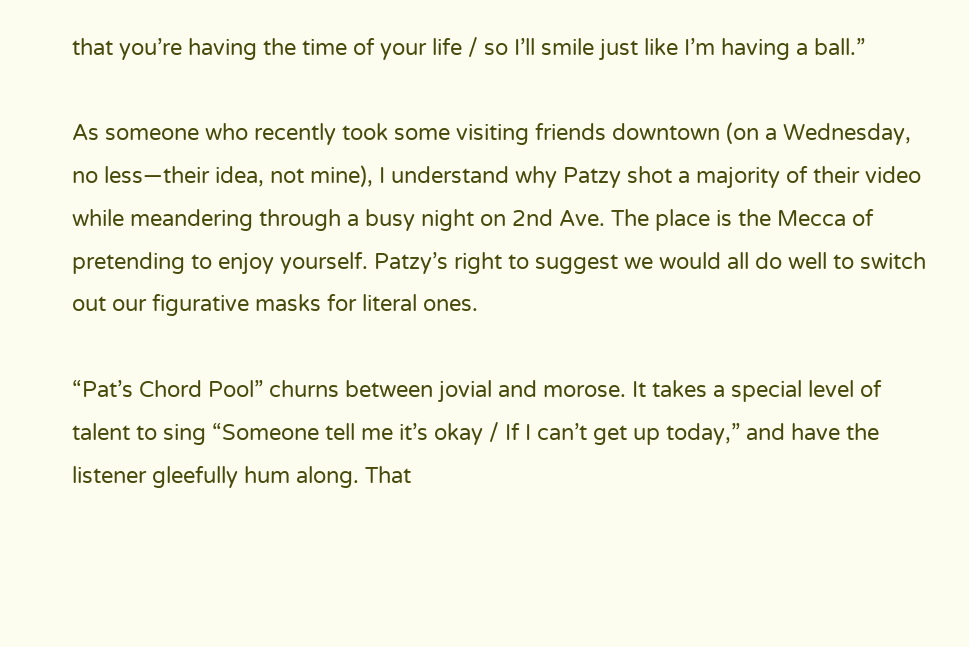that you’re having the time of your life / so I’ll smile just like I’m having a ball.”

As someone who recently took some visiting friends downtown (on a Wednesday, no less—their idea, not mine), I understand why Patzy shot a majority of their video while meandering through a busy night on 2nd Ave. The place is the Mecca of pretending to enjoy yourself. Patzy’s right to suggest we would all do well to switch out our figurative masks for literal ones.

“Pat’s Chord Pool” churns between jovial and morose. It takes a special level of talent to sing “Someone tell me it’s okay / If I can’t get up today,” and have the listener gleefully hum along. That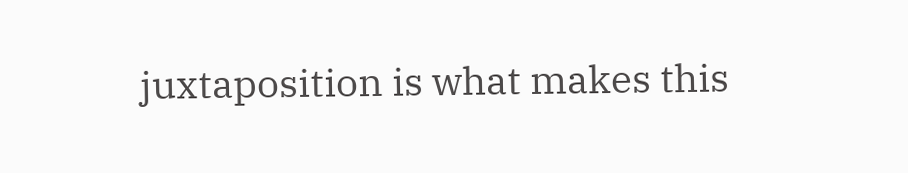juxtaposition is what makes this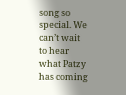song so special. We can’t wait to hear what Patzy has coming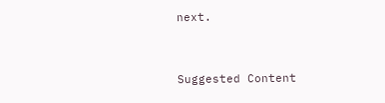next.


Suggested Content